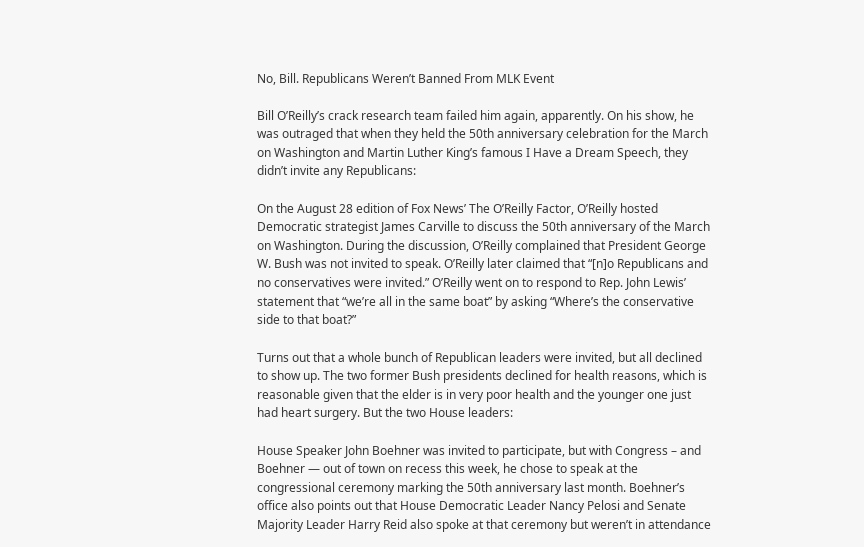No, Bill. Republicans Weren’t Banned From MLK Event

Bill O’Reilly’s crack research team failed him again, apparently. On his show, he was outraged that when they held the 50th anniversary celebration for the March on Washington and Martin Luther King’s famous I Have a Dream Speech, they didn’t invite any Republicans:

On the August 28 edition of Fox News’ The O’Reilly Factor, O’Reilly hosted Democratic strategist James Carville to discuss the 50th anniversary of the March on Washington. During the discussion, O’Reilly complained that President George W. Bush was not invited to speak. O’Reilly later claimed that “[n]o Republicans and no conservatives were invited.” O’Reilly went on to respond to Rep. John Lewis’ statement that “we’re all in the same boat” by asking “Where’s the conservative side to that boat?”

Turns out that a whole bunch of Republican leaders were invited, but all declined to show up. The two former Bush presidents declined for health reasons, which is reasonable given that the elder is in very poor health and the younger one just had heart surgery. But the two House leaders:

House Speaker John Boehner was invited to participate, but with Congress – and Boehner — out of town on recess this week, he chose to speak at the congressional ceremony marking the 50th anniversary last month. Boehner’s office also points out that House Democratic Leader Nancy Pelosi and Senate Majority Leader Harry Reid also spoke at that ceremony but weren’t in attendance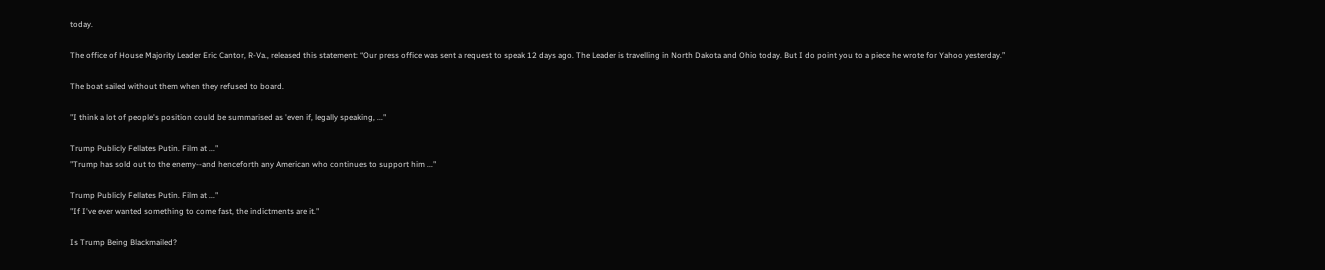today.

The office of House Majority Leader Eric Cantor, R-Va., released this statement: “Our press office was sent a request to speak 12 days ago. The Leader is travelling in North Dakota and Ohio today. But I do point you to a piece he wrote for Yahoo yesterday.”

The boat sailed without them when they refused to board.

"I think a lot of people's position could be summarised as 'even if, legally speaking, ..."

Trump Publicly Fellates Putin. Film at ..."
"Trump has sold out to the enemy--and henceforth any American who continues to support him ..."

Trump Publicly Fellates Putin. Film at ..."
"If I've ever wanted something to come fast, the indictments are it."

Is Trump Being Blackmailed?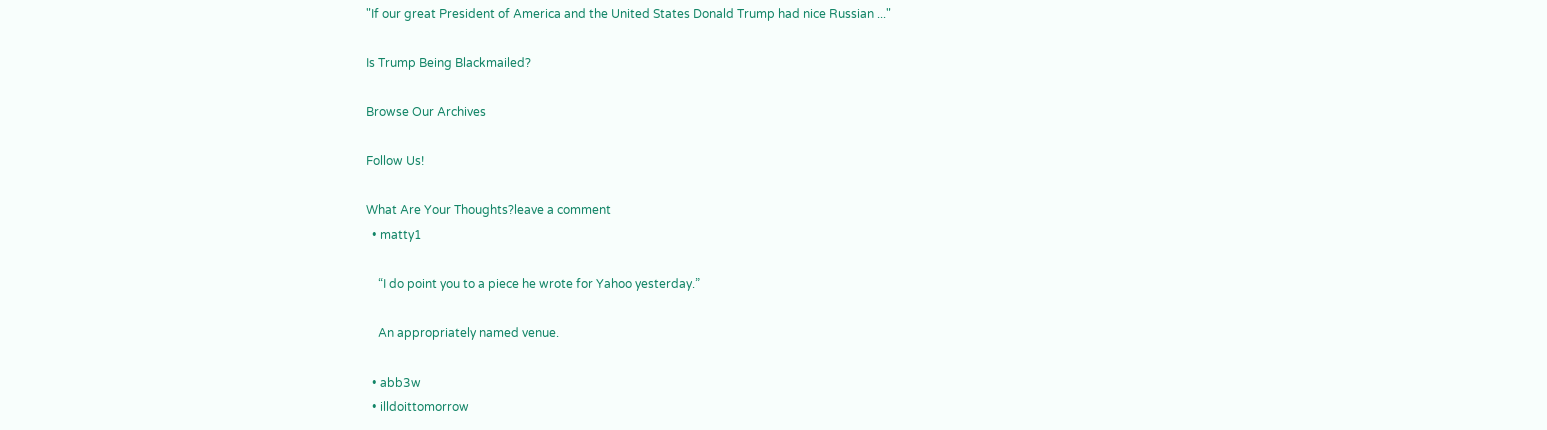"If our great President of America and the United States Donald Trump had nice Russian ..."

Is Trump Being Blackmailed?

Browse Our Archives

Follow Us!

What Are Your Thoughts?leave a comment
  • matty1

    “I do point you to a piece he wrote for Yahoo yesterday.”

    An appropriately named venue.

  • abb3w
  • illdoittomorrow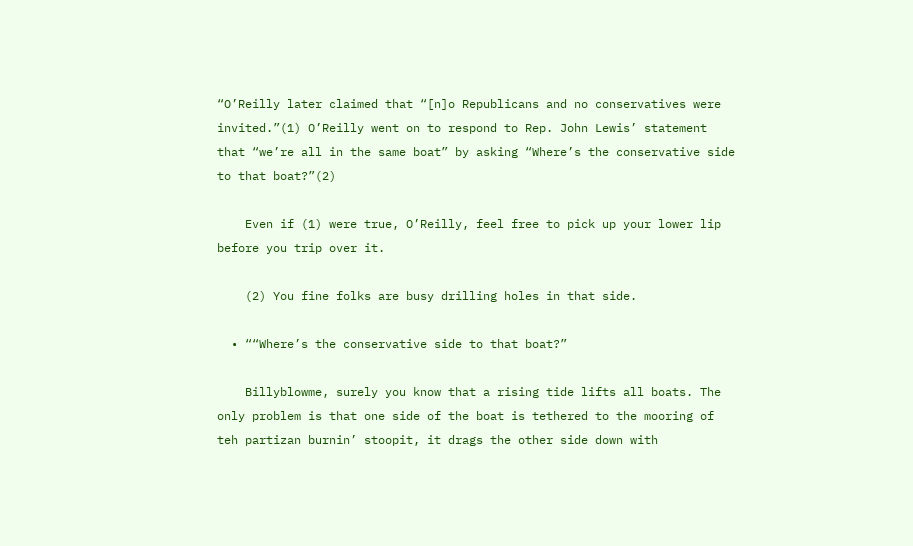“O’Reilly later claimed that “[n]o Republicans and no conservatives were invited.”(1) O’Reilly went on to respond to Rep. John Lewis’ statement that “we’re all in the same boat” by asking “Where’s the conservative side to that boat?”(2)

    Even if (1) were true, O’Reilly, feel free to pick up your lower lip before you trip over it.

    (2) You fine folks are busy drilling holes in that side.

  • ““Where’s the conservative side to that boat?”

    Billyblowme, surely you know that a rising tide lifts all boats. The only problem is that one side of the boat is tethered to the mooring of teh partizan burnin’ stoopit, it drags the other side down with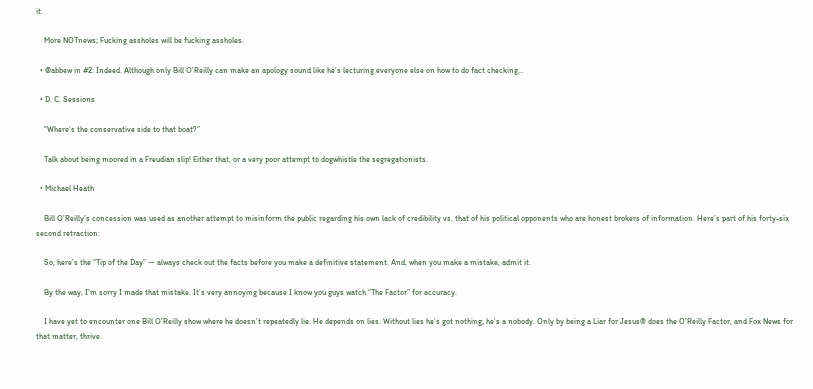it.

    More NOTnews; Fucking assholes will be fucking assholes.

  • @abbew in #2: Indeed. Although only Bill O’Reilly can make an apology sound like he’s lecturing everyone else on how to do fact checking…

  • D. C. Sessions

    “Where’s the conservative side to that boat?”

    Talk about being moored in a Freudian slip! Either that, or a very poor attempt to dogwhistle the segregationists.

  • Michael Heath

    Bill O’Reilly’s concession was used as another attempt to misinform the public regarding his own lack of credibility vs. that of his political opponents who are honest brokers of information. Here’s part of his forty-six second retraction:

    So, here’s the “Tip of the Day” — always check out the facts before you make a definitive statement. And, when you make a mistake, admit it.

    By the way, I’m sorry I made that mistake. It’s very annoying because I know you guys watch “The Factor” for accuracy.

    I have yet to encounter one Bill O’Reilly show where he doesn’t repeatedly lie. He depends on lies. Without lies he’s got nothing; he’s a nobody. Only by being a Liar for Jesus® does the O’Reilly Factor, and Fox News for that matter, thrive.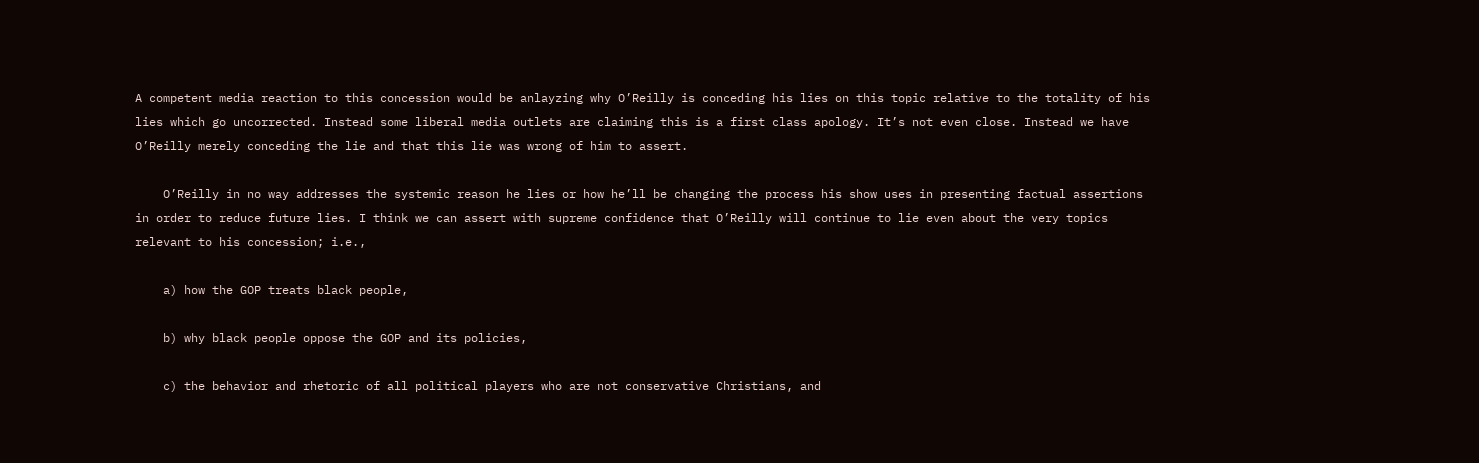A competent media reaction to this concession would be anlayzing why O’Reilly is conceding his lies on this topic relative to the totality of his lies which go uncorrected. Instead some liberal media outlets are claiming this is a first class apology. It’s not even close. Instead we have O’Reilly merely conceding the lie and that this lie was wrong of him to assert.

    O’Reilly in no way addresses the systemic reason he lies or how he’ll be changing the process his show uses in presenting factual assertions in order to reduce future lies. I think we can assert with supreme confidence that O’Reilly will continue to lie even about the very topics relevant to his concession; i.e.,

    a) how the GOP treats black people,

    b) why black people oppose the GOP and its policies,

    c) the behavior and rhetoric of all political players who are not conservative Christians, and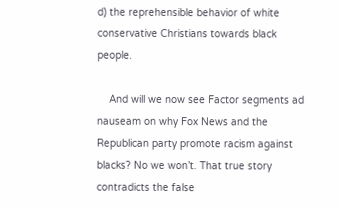d) the reprehensible behavior of white conservative Christians towards black people.

    And will we now see Factor segments ad nauseam on why Fox News and the Republican party promote racism against blacks? No we won’t. That true story contradicts the false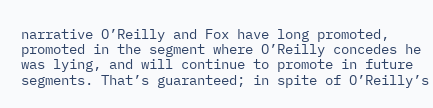narrative O’Reilly and Fox have long promoted, promoted in the segment where O’Reilly concedes he was lying, and will continue to promote in future segments. That’s guaranteed; in spite of O’Reilly’s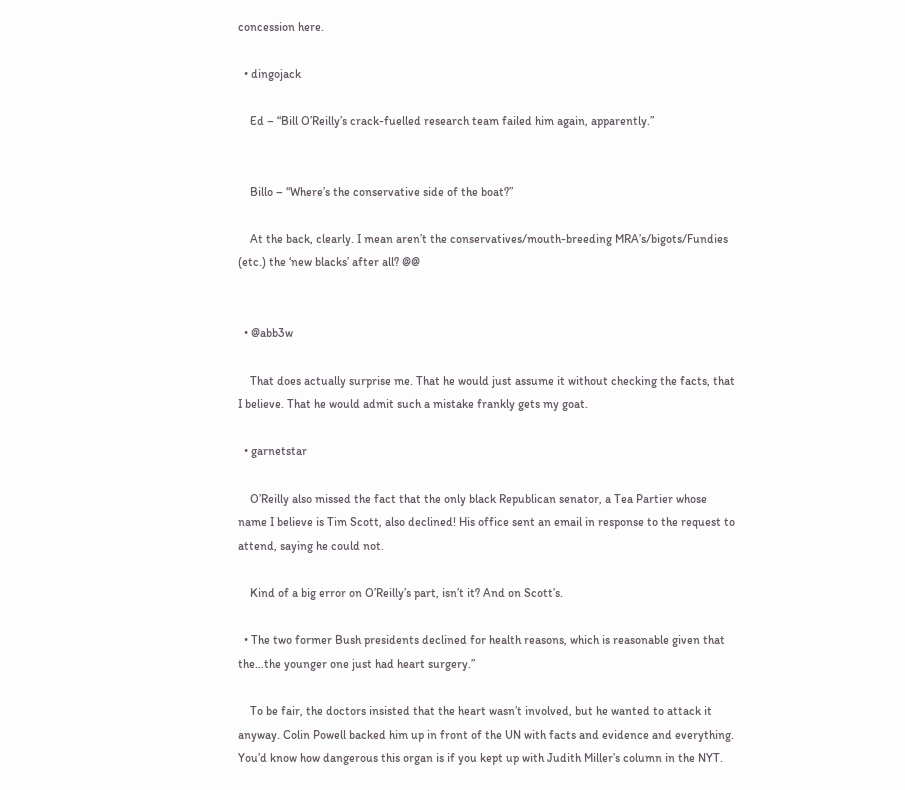concession here.

  • dingojack

    Ed – “Bill O’Reilly’s crack-fuelled research team failed him again, apparently.”


    Billo – “Where’s the conservative side of the boat?”

    At the back, clearly. I mean aren’t the conservatives/mouth-breeding MRA’s/bigots/Fundies (etc.) the ‘new blacks’ after all? @@


  • @abb3w

    That does actually surprise me. That he would just assume it without checking the facts, that I believe. That he would admit such a mistake frankly gets my goat.

  • garnetstar

    O’Reilly also missed the fact that the only black Republican senator, a Tea Partier whose name I believe is Tim Scott, also declined! His office sent an email in response to the request to attend, saying he could not.

    Kind of a big error on O’Reilly’s part, isn’t it? And on Scott’s.

  • The two former Bush presidents declined for health reasons, which is reasonable given that the…the younger one just had heart surgery.”

    To be fair, the doctors insisted that the heart wasn’t involved, but he wanted to attack it anyway. Colin Powell backed him up in front of the UN with facts and evidence and everything. You’d know how dangerous this organ is if you kept up with Judith Miller’s column in the NYT.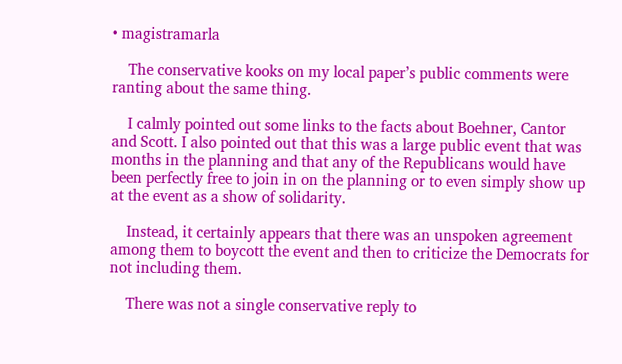• magistramarla

    The conservative kooks on my local paper’s public comments were ranting about the same thing.

    I calmly pointed out some links to the facts about Boehner, Cantor and Scott. I also pointed out that this was a large public event that was months in the planning and that any of the Republicans would have been perfectly free to join in on the planning or to even simply show up at the event as a show of solidarity.

    Instead, it certainly appears that there was an unspoken agreement among them to boycott the event and then to criticize the Democrats for not including them.

    There was not a single conservative reply to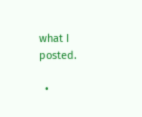what I posted.

  •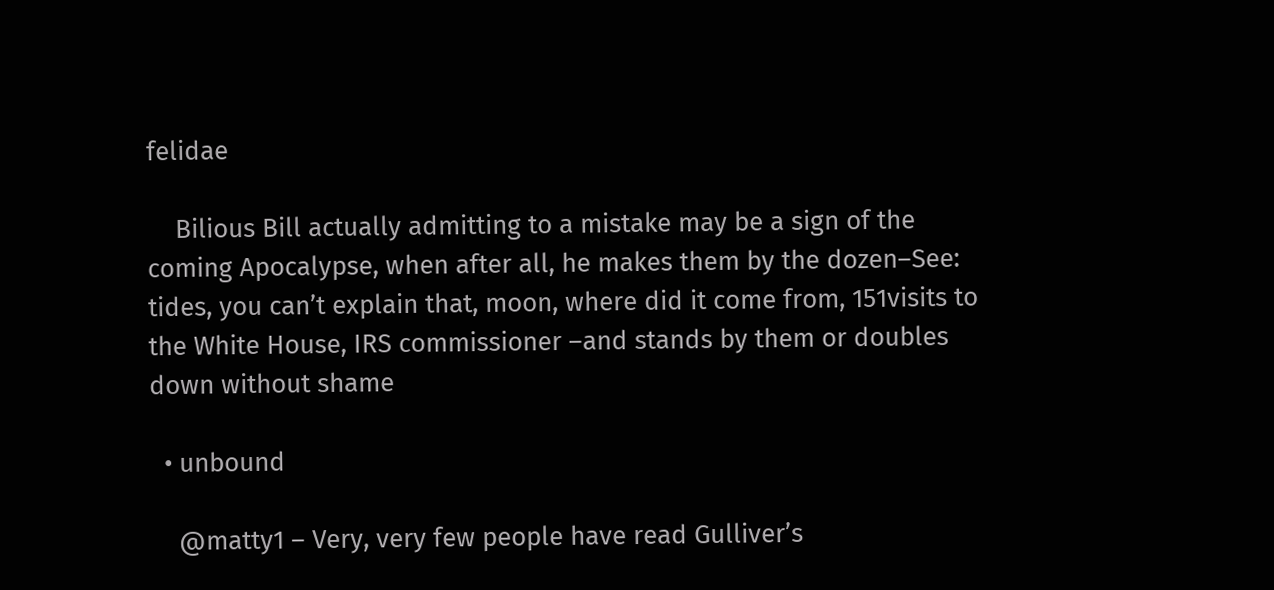felidae

    Bilious Bill actually admitting to a mistake may be a sign of the coming Apocalypse, when after all, he makes them by the dozen–See: tides, you can’t explain that, moon, where did it come from, 151visits to the White House, IRS commissioner –and stands by them or doubles down without shame

  • unbound

    @matty1 – Very, very few people have read Gulliver’s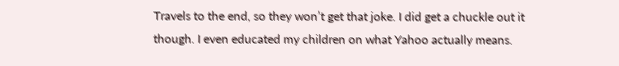Travels to the end, so they won’t get that joke. I did get a chuckle out it though. I even educated my children on what Yahoo actually means.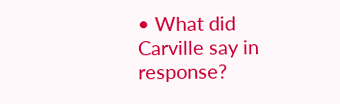• What did Carville say in response?